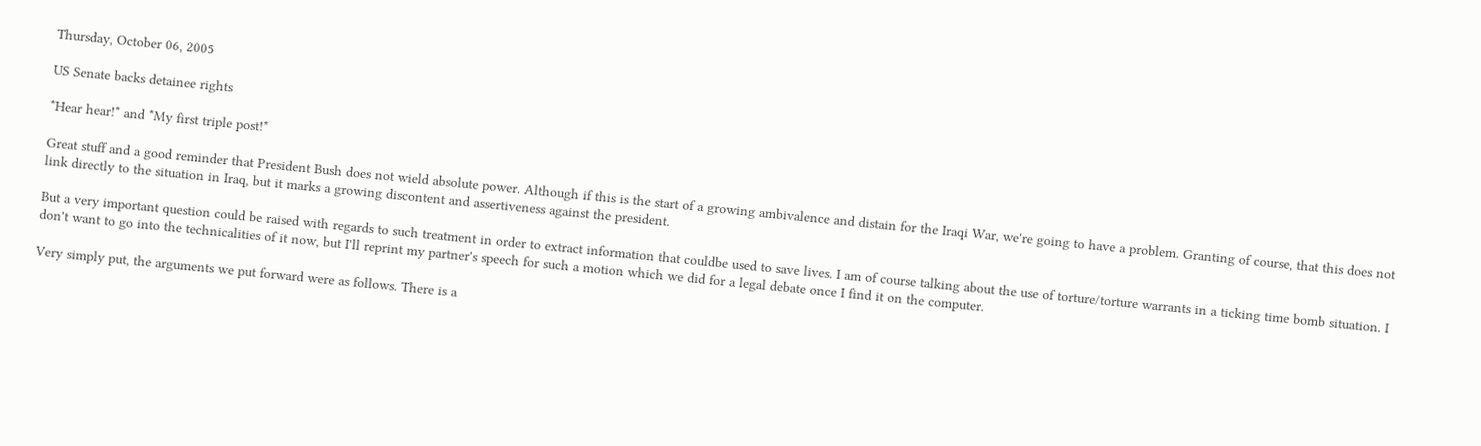Thursday, October 06, 2005

US Senate backs detainee rights

*Hear hear!* and *My first triple post!*

Great stuff and a good reminder that President Bush does not wield absolute power. Although if this is the start of a growing ambivalence and distain for the Iraqi War, we're going to have a problem. Granting of course, that this does not link directly to the situation in Iraq, but it marks a growing discontent and assertiveness against the president.

But a very important question could be raised with regards to such treatment in order to extract information that couldbe used to save lives. I am of course talking about the use of torture/torture warrants in a ticking time bomb situation. I don't want to go into the technicalities of it now, but I'll reprint my partner's speech for such a motion which we did for a legal debate once I find it on the computer.

Very simply put, the arguments we put forward were as follows. There is a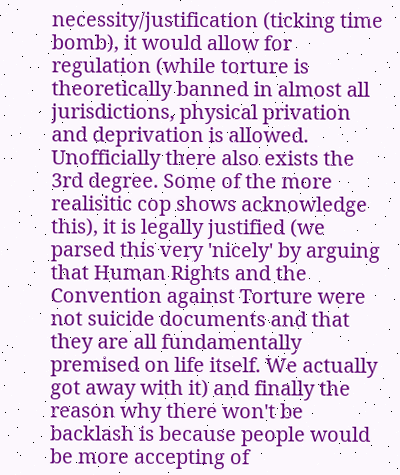necessity/justification (ticking time bomb), it would allow for regulation (while torture is theoretically banned in almost all jurisdictions, physical privation and deprivation is allowed. Unofficially there also exists the 3rd degree. Some of the more realisitic cop shows acknowledge this), it is legally justified (we parsed this very 'nicely' by arguing that Human Rights and the Convention against Torture were not suicide documents and that they are all fundamentally premised on life itself. We actually got away with it) and finally the reason why there won't be backlash is because people would be more accepting of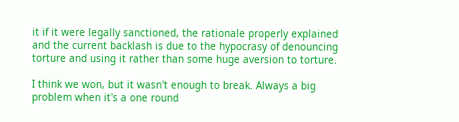it if it were legally sanctioned, the rationale properly explained and the current backlash is due to the hypocrasy of denouncing torture and using it rather than some huge aversion to torture.

I think we won, but it wasn't enough to break. Always a big problem when it's a one round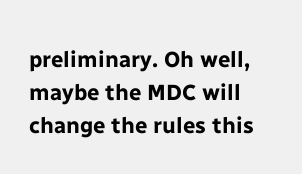preliminary. Oh well, maybe the MDC will change the rules this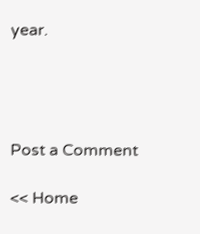year.




Post a Comment

<< Home